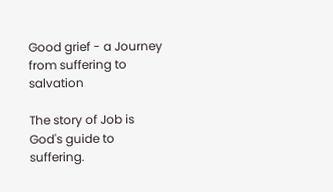Good grief - a Journey from suffering to salvation

The story of Job is God's guide to suffering.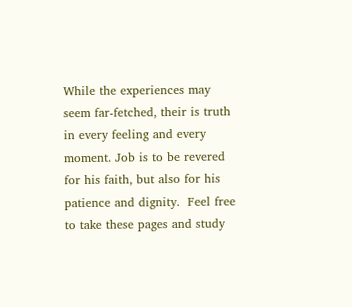While the experiences may seem far-fetched, their is truth in every feeling and every moment. Job is to be revered for his faith, but also for his patience and dignity.  Feel free to take these pages and study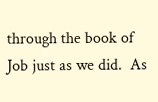through the book of Job just as we did.  As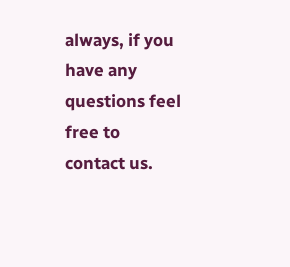always, if you have any questions feel free to contact us.